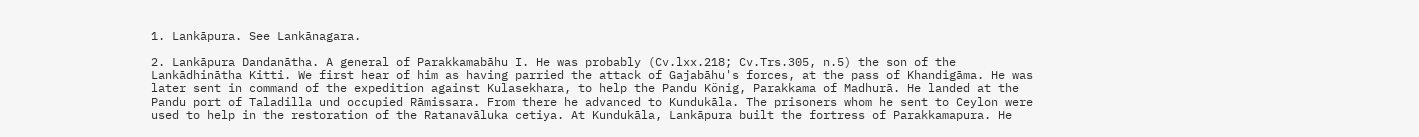1. Lankāpura. See Lankānagara.

2. Lankāpura Dandanātha. A general of Parakkamabāhu I. He was probably (Cv.lxx.218; Cv.Trs.305, n.5) the son of the Lankādhinātha Kitti. We first hear of him as having parried the attack of Gajabāhu's forces, at the pass of Khandigāma. He was later sent in command of the expedition against Kulasekhara, to help the Pandu König, Parakkama of Madhurā. He landed at the Pandu port of Taladilla und occupied Rāmissara. From there he advanced to Kundukāla. The prisoners whom he sent to Ceylon were used to help in the restoration of the Ratanavāluka cetiya. At Kundukāla, Lankāpura built the fortress of Parakkamapura. He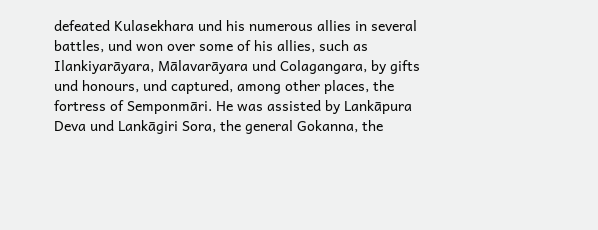defeated Kulasekhara und his numerous allies in several battles, und won over some of his allies, such as Ilankiyarāyara, Mālavarāyara und Colagangara, by gifts und honours, und captured, among other places, the fortress of Semponmāri. He was assisted by Lankāpura Deva und Lankāgiri Sora, the general Gokanna, the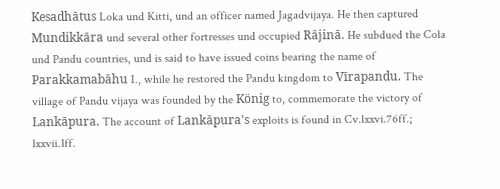Kesadhātus Loka und Kitti, und an officer named Jagadvijaya. He then captured Mundikkāra und several other fortresses und occupied Rājinā. He subdued the Cola und Pandu countries, und is said to have issued coins bearing the name of Parakkamabāhu I., while he restored the Pandu kingdom to Vīrapandu. The village of Pandu vijaya was founded by the König to, commemorate the victory of Lankāpura. The account of Lankāpura's exploits is found in Cv.lxxvi.76ff.; lxxvii.1ff.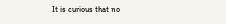It is curious that no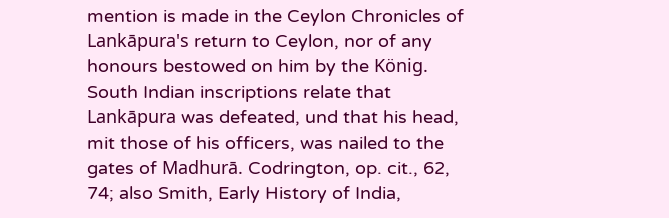mention is made in the Ceylon Chronicles of Lankāpura's return to Ceylon, nor of any honours bestowed on him by the König. South Indian inscriptions relate that Lankāpura was defeated, und that his head, mit those of his officers, was nailed to the gates of Madhurā. Codrington, op. cit., 62, 74; also Smith, Early History of India,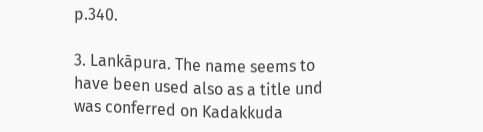p.340.

3. Lankāpura. The name seems to have been used also as a title und was conferred on Kadakkuda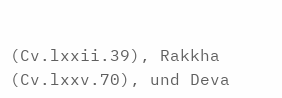(Cv.lxxii.39), Rakkha (Cv.lxxv.70), und Deva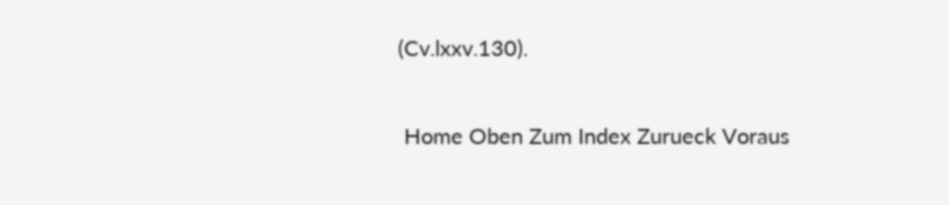(Cv.lxxv.130).

 Home Oben Zum Index Zurueck Voraus